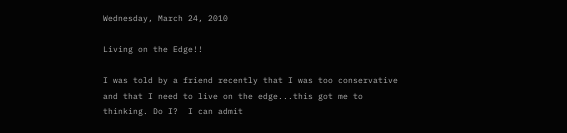Wednesday, March 24, 2010

Living on the Edge!!

I was told by a friend recently that I was too conservative and that I need to live on the edge...this got me to thinking. Do I?  I can admit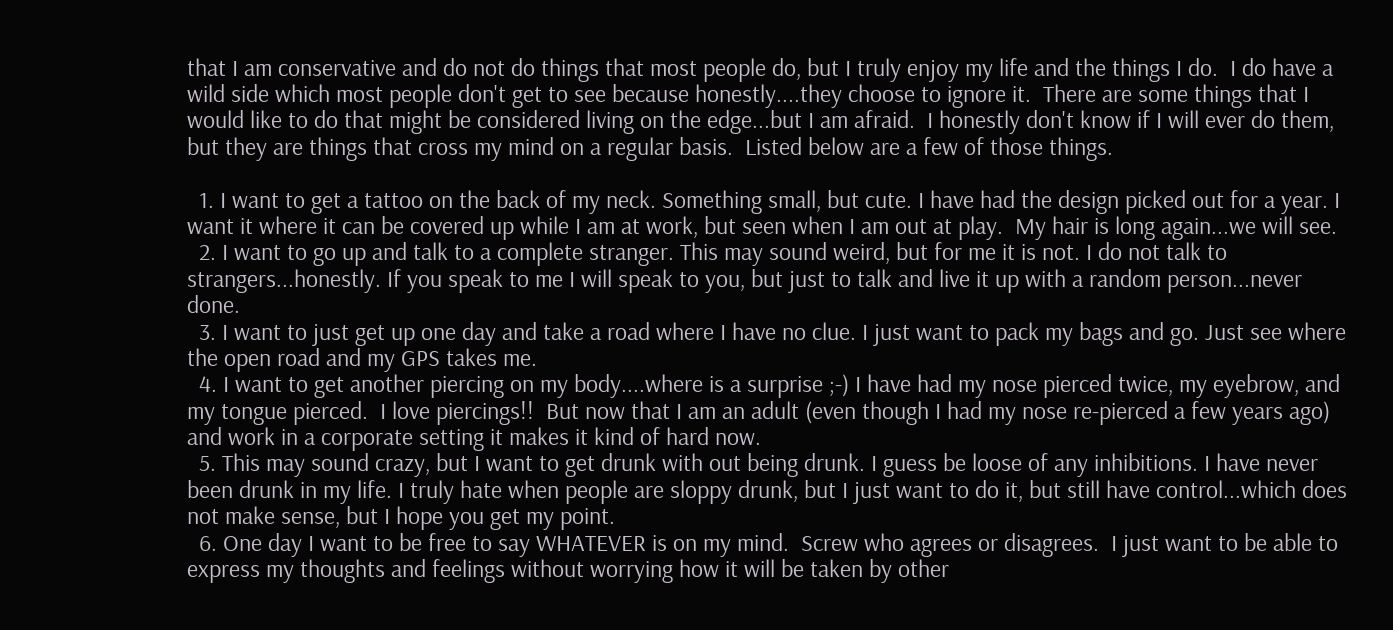that I am conservative and do not do things that most people do, but I truly enjoy my life and the things I do.  I do have a wild side which most people don't get to see because honestly....they choose to ignore it.  There are some things that I would like to do that might be considered living on the edge...but I am afraid.  I honestly don't know if I will ever do them, but they are things that cross my mind on a regular basis.  Listed below are a few of those things.

  1. I want to get a tattoo on the back of my neck. Something small, but cute. I have had the design picked out for a year. I want it where it can be covered up while I am at work, but seen when I am out at play.  My hair is long again...we will see.
  2. I want to go up and talk to a complete stranger. This may sound weird, but for me it is not. I do not talk to strangers...honestly. If you speak to me I will speak to you, but just to talk and live it up with a random person...never done.
  3. I want to just get up one day and take a road where I have no clue. I just want to pack my bags and go. Just see where the open road and my GPS takes me.
  4. I want to get another piercing on my body....where is a surprise ;-) I have had my nose pierced twice, my eyebrow, and my tongue pierced.  I love piercings!!  But now that I am an adult (even though I had my nose re-pierced a few years ago) and work in a corporate setting it makes it kind of hard now.
  5. This may sound crazy, but I want to get drunk with out being drunk. I guess be loose of any inhibitions. I have never been drunk in my life. I truly hate when people are sloppy drunk, but I just want to do it, but still have control...which does not make sense, but I hope you get my point.
  6. One day I want to be free to say WHATEVER is on my mind.  Screw who agrees or disagrees.  I just want to be able to express my thoughts and feelings without worrying how it will be taken by other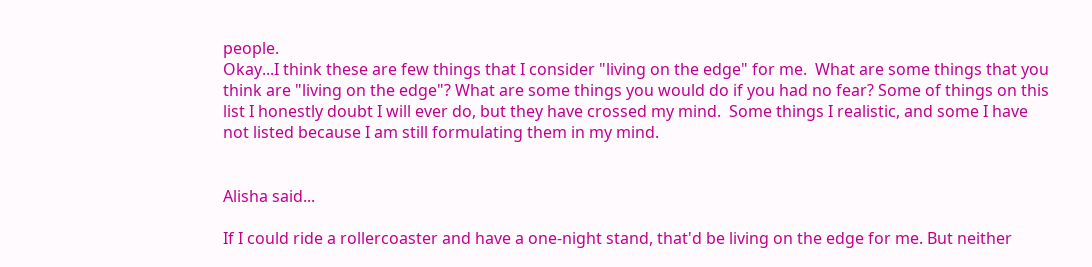people.
Okay...I think these are few things that I consider "living on the edge" for me.  What are some things that you think are "living on the edge"? What are some things you would do if you had no fear? Some of things on this list I honestly doubt I will ever do, but they have crossed my mind.  Some things I realistic, and some I have not listed because I am still formulating them in my mind.


Alisha said...

If I could ride a rollercoaster and have a one-night stand, that'd be living on the edge for me. But neither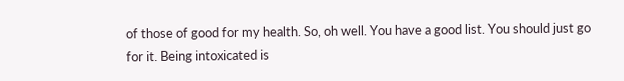of those of good for my health. So, oh well. You have a good list. You should just go for it. Being intoxicated is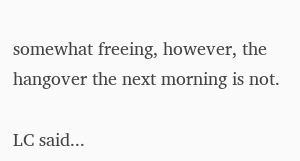somewhat freeing, however, the hangover the next morning is not.

LC said...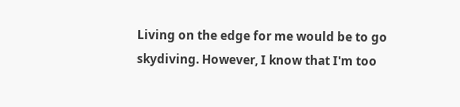Living on the edge for me would be to go skydiving. However, I know that I'm too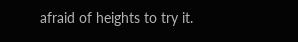afraid of heights to try it.